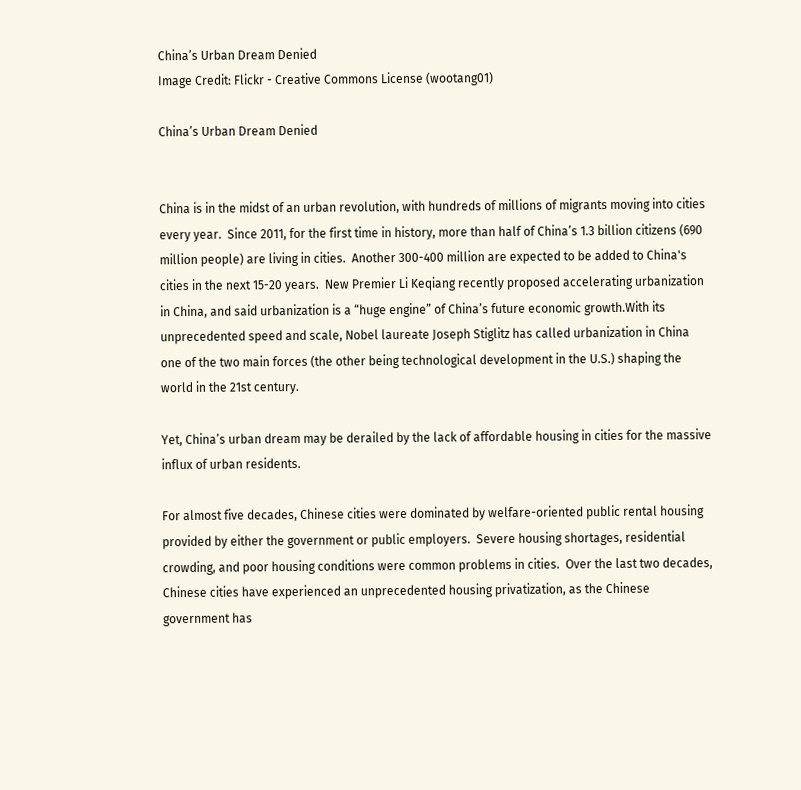China’s Urban Dream Denied
Image Credit: Flickr - Creative Commons License (wootang01)

China’s Urban Dream Denied


China is in the midst of an urban revolution, with hundreds of millions of migrants moving into cities every year.  Since 2011, for the first time in history, more than half of China’s 1.3 billion citizens (690 million people) are living in cities.  Another 300-400 million are expected to be added to China's cities in the next 15-20 years.  New Premier Li Keqiang recently proposed accelerating urbanization in China, and said urbanization is a “huge engine” of China’s future economic growth.With its unprecedented speed and scale, Nobel laureate Joseph Stiglitz has called urbanization in China one of the two main forces (the other being technological development in the U.S.) shaping the world in the 21st century.

Yet, China’s urban dream may be derailed by the lack of affordable housing in cities for the massive influx of urban residents.

For almost five decades, Chinese cities were dominated by welfare-oriented public rental housing provided by either the government or public employers.  Severe housing shortages, residential crowding, and poor housing conditions were common problems in cities.  Over the last two decades, Chinese cities have experienced an unprecedented housing privatization, as the Chinese government has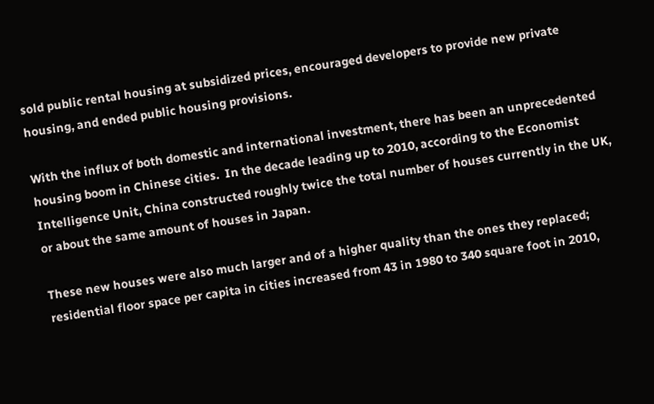sold public rental housing at subsidized prices, encouraged developers to provide new private housing, and ended public housing provisions.

With the influx of both domestic and international investment, there has been an unprecedented housing boom in Chinese cities.  In the decade leading up to 2010, according to the Economist Intelligence Unit, China constructed roughly twice the total number of houses currently in the UK, or about the same amount of houses in Japan.

These new houses were also much larger and of a higher quality than the ones they replaced; residential floor space per capita in cities increased from 43 in 1980 to 340 square foot in 2010,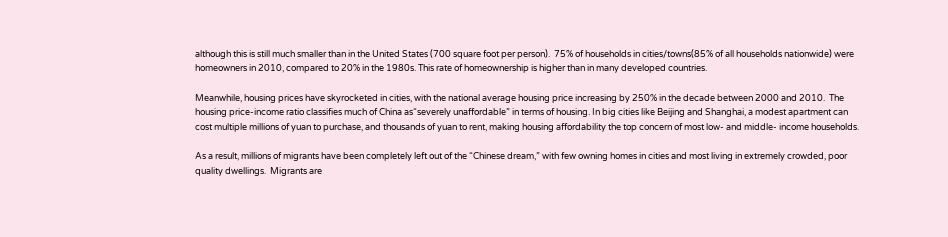although this is still much smaller than in the United States (700 square foot per person).  75% of households in cities/towns(85% of all households nationwide) were homeowners in 2010, compared to 20% in the 1980s. This rate of homeownership is higher than in many developed countries.

Meanwhile, housing prices have skyrocketed in cities, with the national average housing price increasing by 250% in the decade between 2000 and 2010.  The housing price-income ratio classifies much of China as“severely unaffordable” in terms of housing. In big cities like Beijing and Shanghai, a modest apartment can cost multiple millions of yuan to purchase, and thousands of yuan to rent, making housing affordability the top concern of most low- and middle- income households.

As a result, millions of migrants have been completely left out of the “Chinese dream,” with few owning homes in cities and most living in extremely crowded, poor quality dwellings.  Migrants are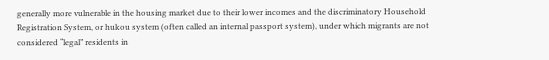generally more vulnerable in the housing market due to their lower incomes and the discriminatory Household Registration System, or hukou system (often called an internal passport system), under which migrants are not considered “legal” residents in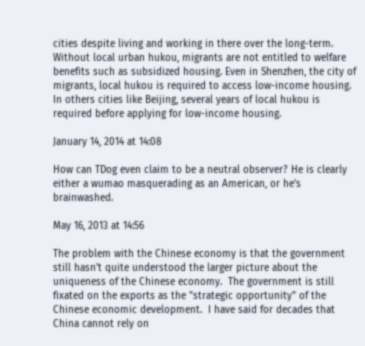cities despite living and working in there over the long-term.  Without local urban hukou, migrants are not entitled to welfare benefits such as subsidized housing. Even in Shenzhen, the city of migrants, local hukou is required to access low-income housing.  In others cities like Beijing, several years of local hukou is required before applying for low-income housing.

January 14, 2014 at 14:08

How can TDog even claim to be a neutral observer? He is clearly either a wumao masquerading as an American, or he’s brainwashed.

May 16, 2013 at 14:56

The problem with the Chinese economy is that the government still hasn't quite understood the larger picture about the uniqueness of the Chinese economy.  The government is still fixated on the exports as the "strategic opportunity" of the Chinese economic development.  I have said for decades that China cannot rely on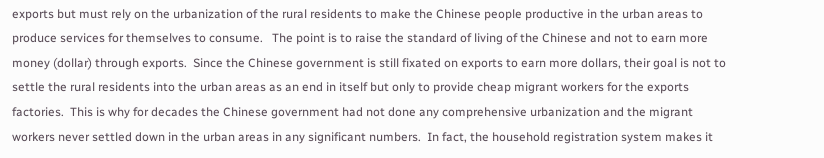exports but must rely on the urbanization of the rural residents to make the Chinese people productive in the urban areas to produce services for themselves to consume.   The point is to raise the standard of living of the Chinese and not to earn more money (dollar) through exports.  Since the Chinese government is still fixated on exports to earn more dollars, their goal is not to settle the rural residents into the urban areas as an end in itself but only to provide cheap migrant workers for the exports factories.  This is why for decades the Chinese government had not done any comprehensive urbanization and the migrant workers never settled down in the urban areas in any significant numbers.  In fact, the household registration system makes it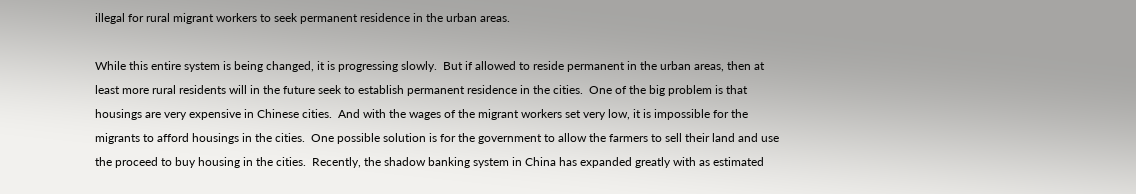illegal for rural migrant workers to seek permanent residence in the urban areas.

While this entire system is being changed, it is progressing slowly.  But if allowed to reside permanent in the urban areas, then at least more rural residents will in the future seek to establish permanent residence in the cities.  One of the big problem is that housings are very expensive in Chinese cities.  And with the wages of the migrant workers set very low, it is impossible for the migrants to afford housings in the cities.  One possible solution is for the government to allow the farmers to sell their land and use the proceed to buy housing in the cities.  Recently, the shadow banking system in China has expanded greatly with as estimated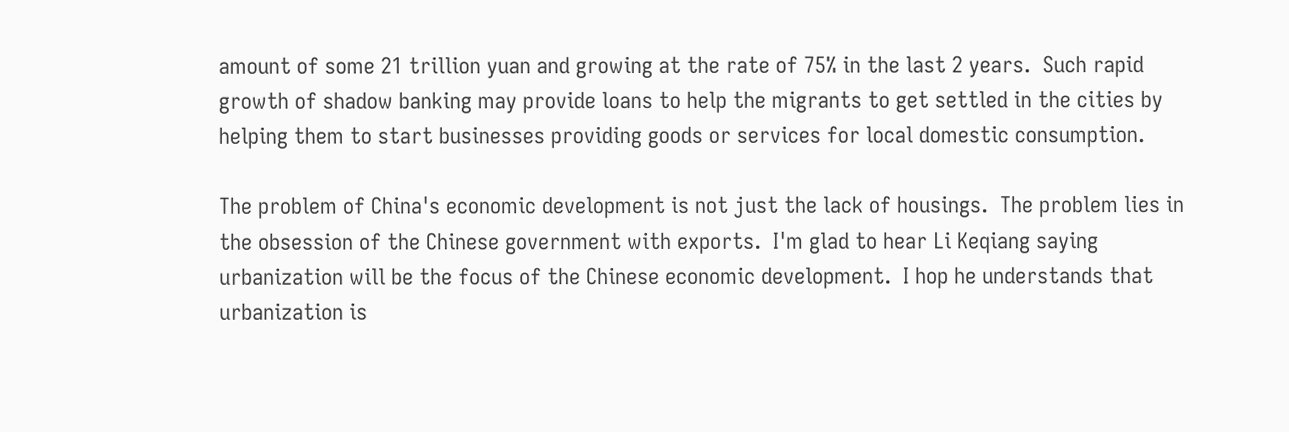amount of some 21 trillion yuan and growing at the rate of 75% in the last 2 years.  Such rapid growth of shadow banking may provide loans to help the migrants to get settled in the cities by helping them to start businesses providing goods or services for local domestic consumption.

The problem of China's economic development is not just the lack of housings.  The problem lies in the obsession of the Chinese government with exports.  I'm glad to hear Li Keqiang saying urbanization will be the focus of the Chinese economic development.  I hop he understands that urbanization is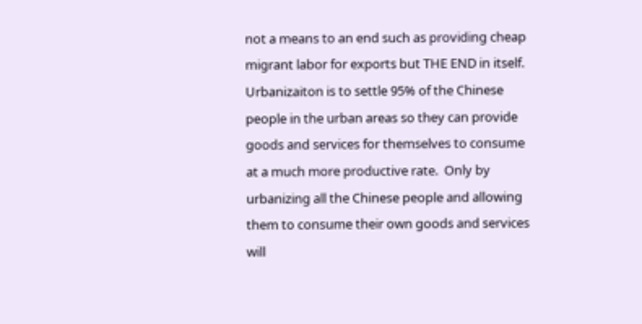not a means to an end such as providing cheap migrant labor for exports but THE END in itself.  Urbanizaiton is to settle 95% of the Chinese people in the urban areas so they can provide goods and services for themselves to consume at a much more productive rate.  Only by urbanizing all the Chinese people and allowing them to consume their own goods and services will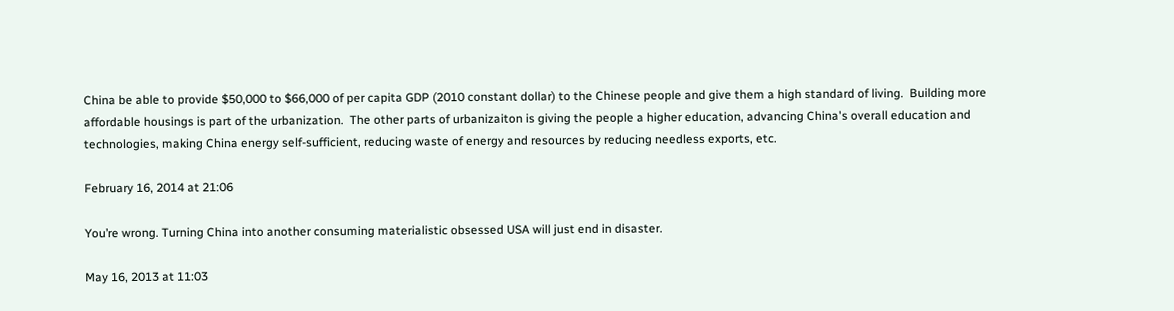China be able to provide $50,000 to $66,000 of per capita GDP (2010 constant dollar) to the Chinese people and give them a high standard of living.  Building more affordable housings is part of the urbanization.  The other parts of urbanizaiton is giving the people a higher education, advancing China's overall education and technologies, making China energy self-sufficient, reducing waste of energy and resources by reducing needless exports, etc.

February 16, 2014 at 21:06

You’re wrong. Turning China into another consuming materialistic obsessed USA will just end in disaster.

May 16, 2013 at 11:03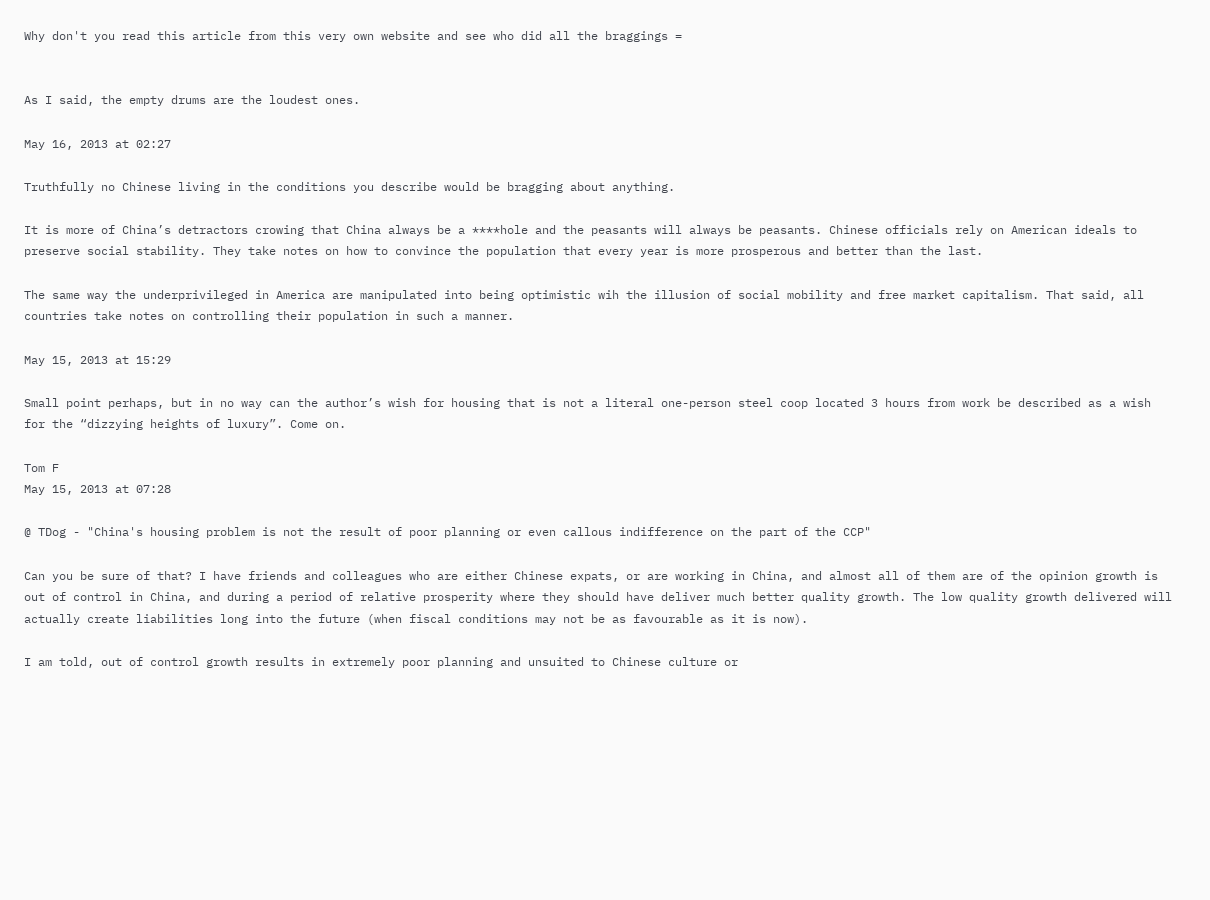Why don't you read this article from this very own website and see who did all the braggings =


As I said, the empty drums are the loudest ones.

May 16, 2013 at 02:27

Truthfully no Chinese living in the conditions you describe would be bragging about anything.

It is more of China’s detractors crowing that China always be a ****hole and the peasants will always be peasants. Chinese officials rely on American ideals to preserve social stability. They take notes on how to convince the population that every year is more prosperous and better than the last.

The same way the underprivileged in America are manipulated into being optimistic wih the illusion of social mobility and free market capitalism. That said, all countries take notes on controlling their population in such a manner.

May 15, 2013 at 15:29

Small point perhaps, but in no way can the author’s wish for housing that is not a literal one-person steel coop located 3 hours from work be described as a wish for the “dizzying heights of luxury”. Come on.

Tom F
May 15, 2013 at 07:28

@ TDog - "China's housing problem is not the result of poor planning or even callous indifference on the part of the CCP"

Can you be sure of that? I have friends and colleagues who are either Chinese expats, or are working in China, and almost all of them are of the opinion growth is out of control in China, and during a period of relative prosperity where they should have deliver much better quality growth. The low quality growth delivered will actually create liabilities long into the future (when fiscal conditions may not be as favourable as it is now).

I am told, out of control growth results in extremely poor planning and unsuited to Chinese culture or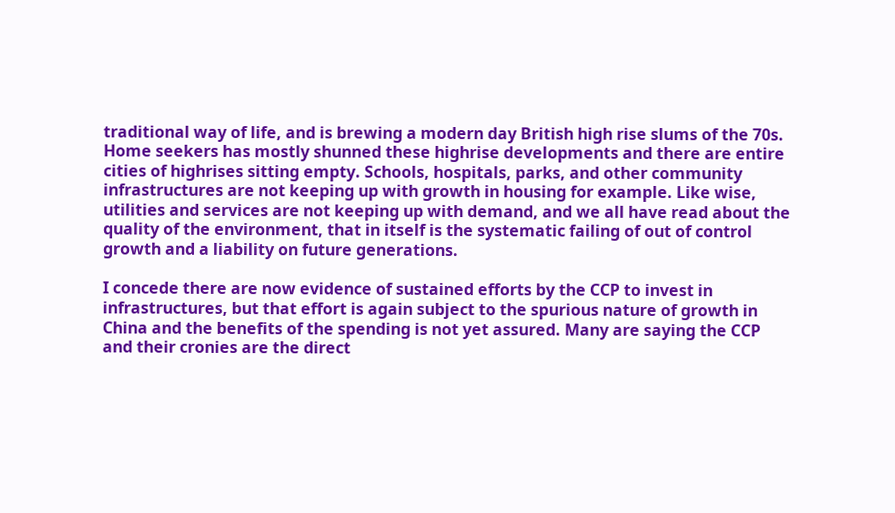traditional way of life, and is brewing a modern day British high rise slums of the 70s. Home seekers has mostly shunned these highrise developments and there are entire cities of highrises sitting empty. Schools, hospitals, parks, and other community infrastructures are not keeping up with growth in housing for example. Like wise, utilities and services are not keeping up with demand, and we all have read about the quality of the environment, that in itself is the systematic failing of out of control growth and a liability on future generations.

I concede there are now evidence of sustained efforts by the CCP to invest in infrastructures, but that effort is again subject to the spurious nature of growth in China and the benefits of the spending is not yet assured. Many are saying the CCP and their cronies are the direct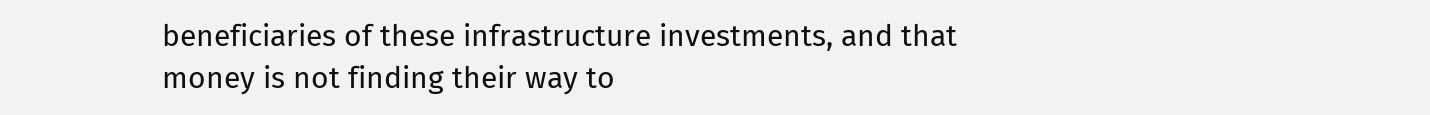beneficiaries of these infrastructure investments, and that money is not finding their way to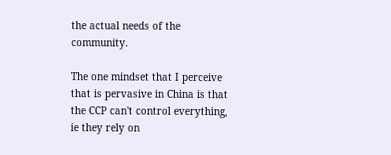the actual needs of the community.

The one mindset that I perceive that is pervasive in China is that the CCP can't control everything, ie they rely on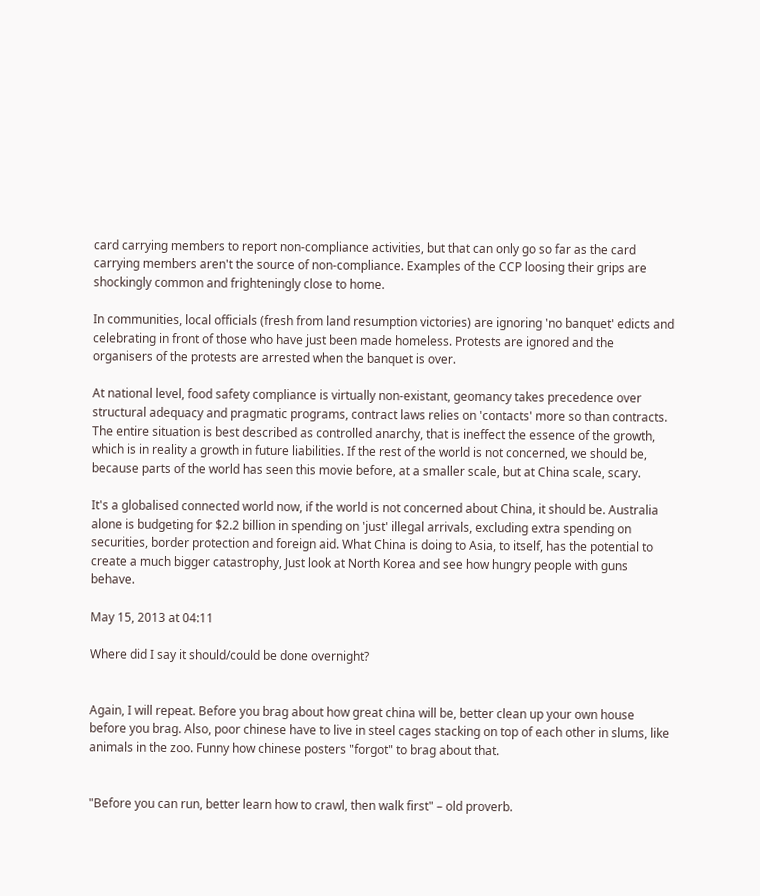card carrying members to report non-compliance activities, but that can only go so far as the card carrying members aren't the source of non-compliance. Examples of the CCP loosing their grips are shockingly common and frighteningly close to home.

In communities, local officials (fresh from land resumption victories) are ignoring 'no banquet' edicts and celebrating in front of those who have just been made homeless. Protests are ignored and the organisers of the protests are arrested when the banquet is over.

At national level, food safety compliance is virtually non-existant, geomancy takes precedence over structural adequacy and pragmatic programs, contract laws relies on 'contacts' more so than contracts. The entire situation is best described as controlled anarchy, that is ineffect the essence of the growth, which is in reality a growth in future liabilities. If the rest of the world is not concerned, we should be, because parts of the world has seen this movie before, at a smaller scale, but at China scale, scary.

It's a globalised connected world now, if the world is not concerned about China, it should be. Australia alone is budgeting for $2.2 billion in spending on 'just' illegal arrivals, excluding extra spending on securities, border protection and foreign aid. What China is doing to Asia, to itself, has the potential to create a much bigger catastrophy, Just look at North Korea and see how hungry people with guns behave.

May 15, 2013 at 04:11

Where did I say it should/could be done overnight?


Again, I will repeat. Before you brag about how great china will be, better clean up your own house before you brag. Also, poor chinese have to live in steel cages stacking on top of each other in slums, like animals in the zoo. Funny how chinese posters "forgot" to brag about that.


"Before you can run, better learn how to crawl, then walk first" – old proverb.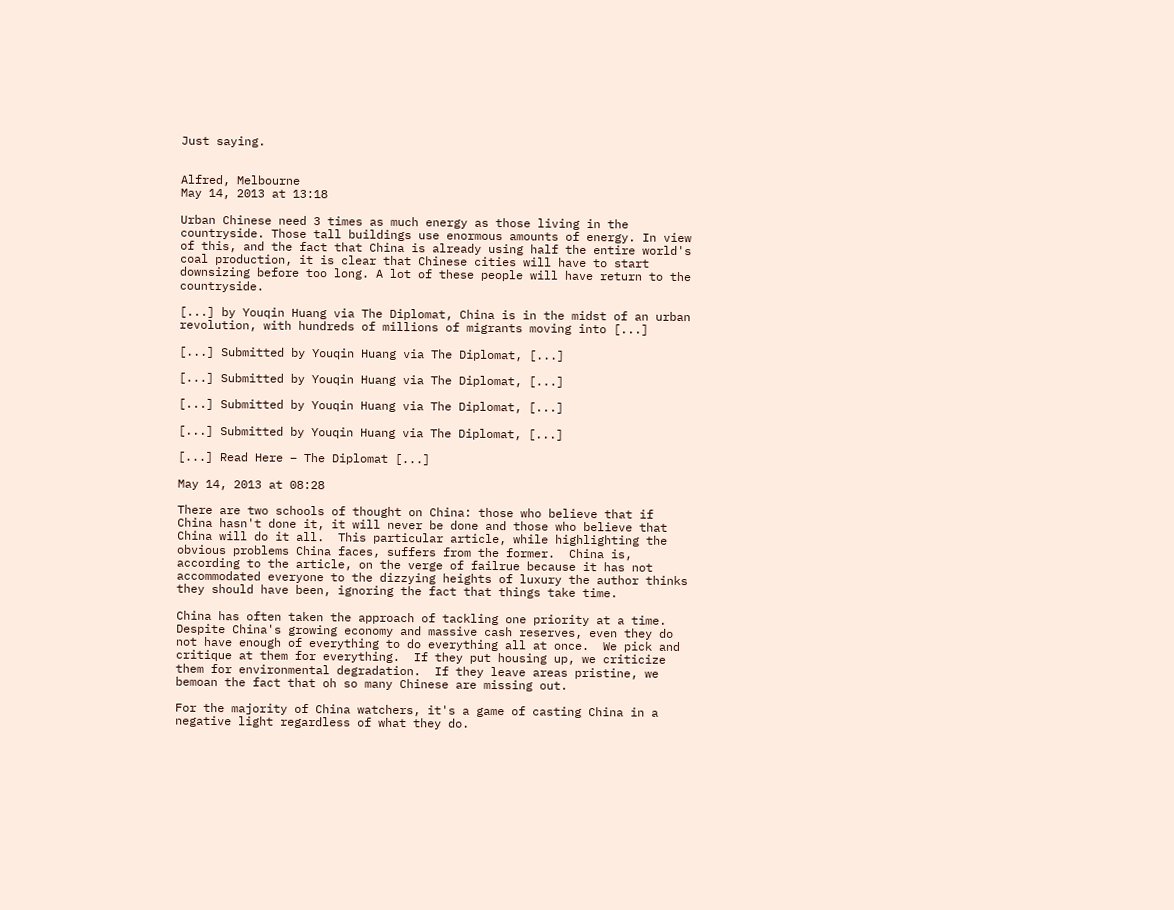Just saying.


Alfred, Melbourne
May 14, 2013 at 13:18

Urban Chinese need 3 times as much energy as those living in the countryside. Those tall buildings use enormous amounts of energy. In view of this, and the fact that China is already using half the entire world's coal production, it is clear that Chinese cities will have to start downsizing before too long. A lot of these people will have return to the countryside.

[...] by Youqin Huang via The Diplomat, China is in the midst of an urban revolution, with hundreds of millions of migrants moving into [...]

[...] Submitted by Youqin Huang via The Diplomat, [...]

[...] Submitted by Youqin Huang via The Diplomat, [...]

[...] Submitted by Youqin Huang via The Diplomat, [...]

[...] Submitted by Youqin Huang via The Diplomat, [...]

[...] Read Here – The Diplomat [...]

May 14, 2013 at 08:28

There are two schools of thought on China: those who believe that if China hasn't done it, it will never be done and those who believe that China will do it all.  This particular article, while highlighting the obvious problems China faces, suffers from the former.  China is, according to the article, on the verge of failrue because it has not accommodated everyone to the dizzying heights of luxury the author thinks they should have been, ignoring the fact that things take time.

China has often taken the approach of tackling one priority at a time.  Despite China's growing economy and massive cash reserves, even they do not have enough of everything to do everything all at once.  We pick and critique at them for everything.  If they put housing up, we criticize them for environmental degradation.  If they leave areas pristine, we bemoan the fact that oh so many Chinese are missing out.

For the majority of China watchers, it's a game of casting China in a negative light regardless of what they do.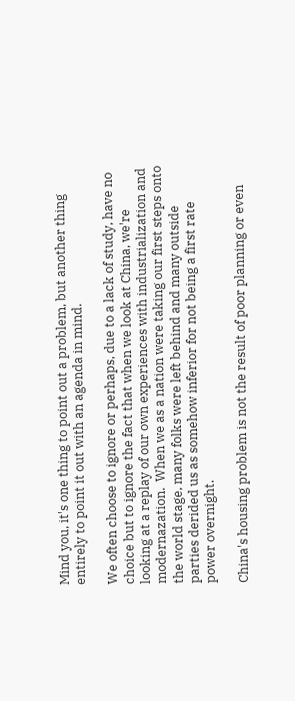Mind you, it's one thing to point out a problem, but another thing entirely to point it out with an agenda in mind.

We often choose to ignore or perhaps, due to a lack of study, have no choice but to ignore the fact that when we look at China, we're looking at a replay of our own experiences with industrialization and modernazation.  When we as a nation were taking our first steps onto the world stage, many folks were left behind and many outside parties derided us as somehow inferior for not being a first rate power overnight.

China's housing problem is not the result of poor planning or even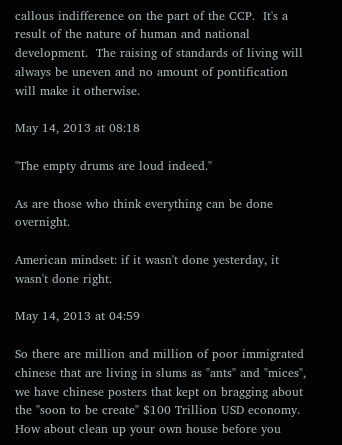callous indifference on the part of the CCP.  It's a result of the nature of human and national development.  The raising of standards of living will always be uneven and no amount of pontification will make it otherwise.

May 14, 2013 at 08:18

"The empty drums are loud indeed."

As are those who think everything can be done overnight.

American mindset: if it wasn't done yesterday, it wasn't done right.

May 14, 2013 at 04:59

So there are million and million of poor immigrated chinese that are living in slums as "ants" and "mices", we have chinese posters that kept on bragging about the "soon to be create" $100 Trillion USD economy. How about clean up your own house before you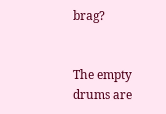brag?


The empty drums are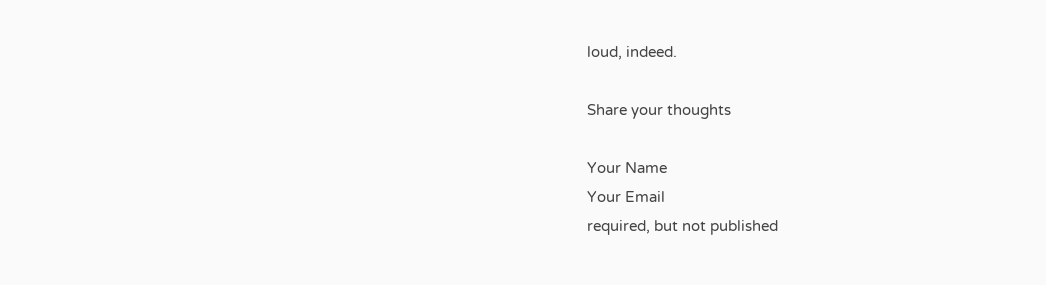loud, indeed.

Share your thoughts

Your Name
Your Email
required, but not published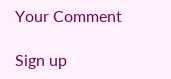Your Comment

Sign up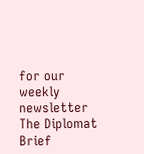for our weekly newsletter
The Diplomat Brief